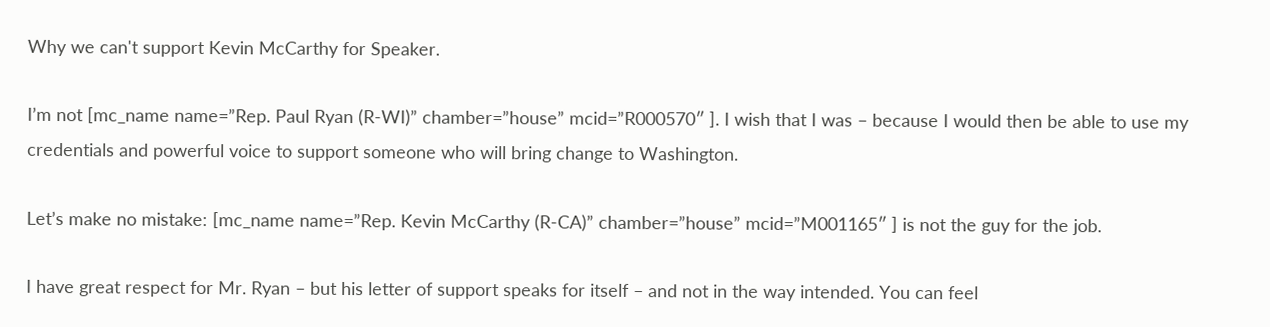Why we can't support Kevin McCarthy for Speaker.

I’m not [mc_name name=”Rep. Paul Ryan (R-WI)” chamber=”house” mcid=”R000570″ ]. I wish that I was – because I would then be able to use my credentials and powerful voice to support someone who will bring change to Washington.

Let’s make no mistake: [mc_name name=”Rep. Kevin McCarthy (R-CA)” chamber=”house” mcid=”M001165″ ] is not the guy for the job.

I have great respect for Mr. Ryan – but his letter of support speaks for itself – and not in the way intended. You can feel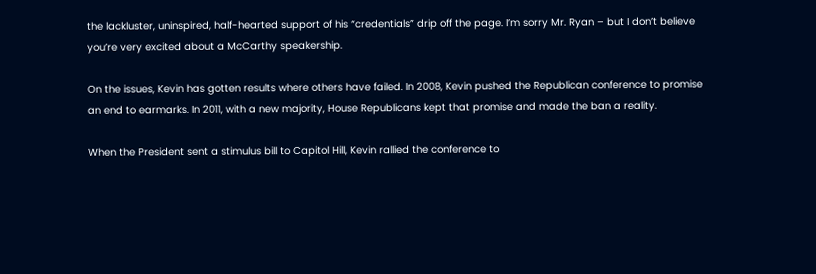the lackluster, uninspired, half-hearted support of his “credentials” drip off the page. I’m sorry Mr. Ryan – but I don’t believe you’re very excited about a McCarthy speakership.

On the issues, Kevin has gotten results where others have failed. In 2008, Kevin pushed the Republican conference to promise an end to earmarks. In 2011, with a new majority, House Republicans kept that promise and made the ban a reality.

When the President sent a stimulus bill to Capitol Hill, Kevin rallied the conference to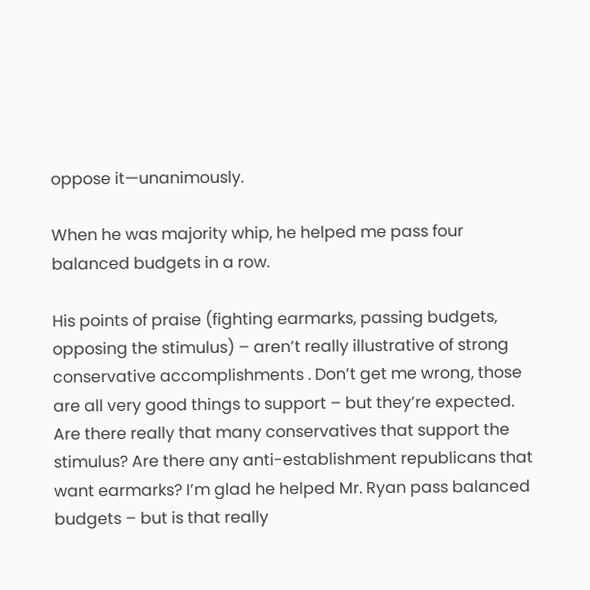oppose it—unanimously.

When he was majority whip, he helped me pass four balanced budgets in a row.

His points of praise (fighting earmarks, passing budgets, opposing the stimulus) – aren’t really illustrative of strong conservative accomplishments . Don’t get me wrong, those are all very good things to support – but they’re expected. Are there really that many conservatives that support the stimulus? Are there any anti-establishment republicans that want earmarks? I’m glad he helped Mr. Ryan pass balanced budgets – but is that really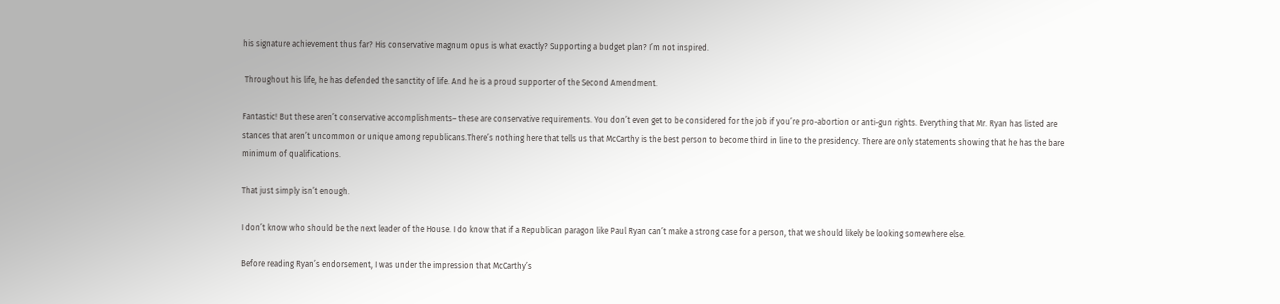his signature achievement thus far? His conservative magnum opus is what exactly? Supporting a budget plan? I’m not inspired.

 Throughout his life, he has defended the sanctity of life. And he is a proud supporter of the Second Amendment.

Fantastic! But these aren’t conservative accomplishments– these are conservative requirements. You don’t even get to be considered for the job if you’re pro-abortion or anti-gun rights. Everything that Mr. Ryan has listed are stances that aren’t uncommon or unique among republicans.There’s nothing here that tells us that McCarthy is the best person to become third in line to the presidency. There are only statements showing that he has the bare minimum of qualifications.

That just simply isn’t enough.

I don’t know who should be the next leader of the House. I do know that if a Republican paragon like Paul Ryan can’t make a strong case for a person, that we should likely be looking somewhere else.

Before reading Ryan’s endorsement, I was under the impression that McCarthy’s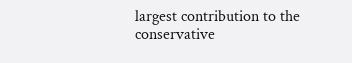largest contribution to the conservative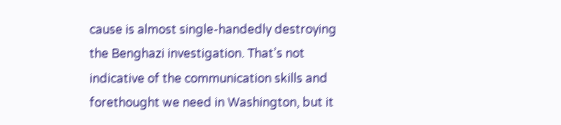cause is almost single-handedly destroying the Benghazi investigation. That’s not indicative of the communication skills and forethought we need in Washington, but it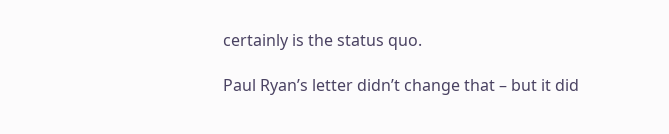certainly is the status quo.

Paul Ryan’s letter didn’t change that – but it did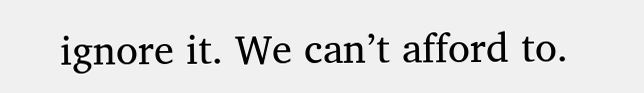ignore it. We can’t afford to.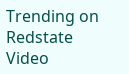Trending on Redstate Video